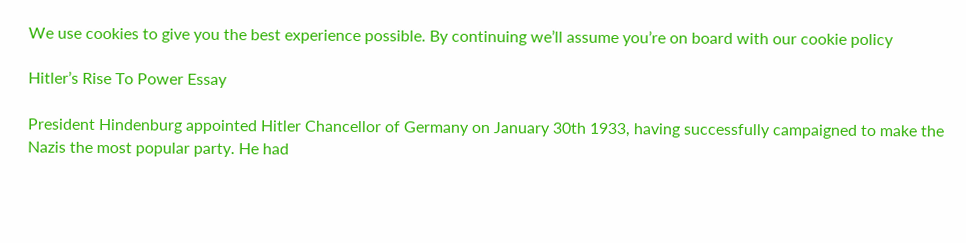We use cookies to give you the best experience possible. By continuing we’ll assume you’re on board with our cookie policy

Hitler’s Rise To Power Essay

President Hindenburg appointed Hitler Chancellor of Germany on January 30th 1933, having successfully campaigned to make the Nazis the most popular party. He had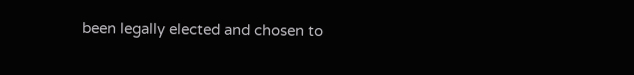been legally elected and chosen to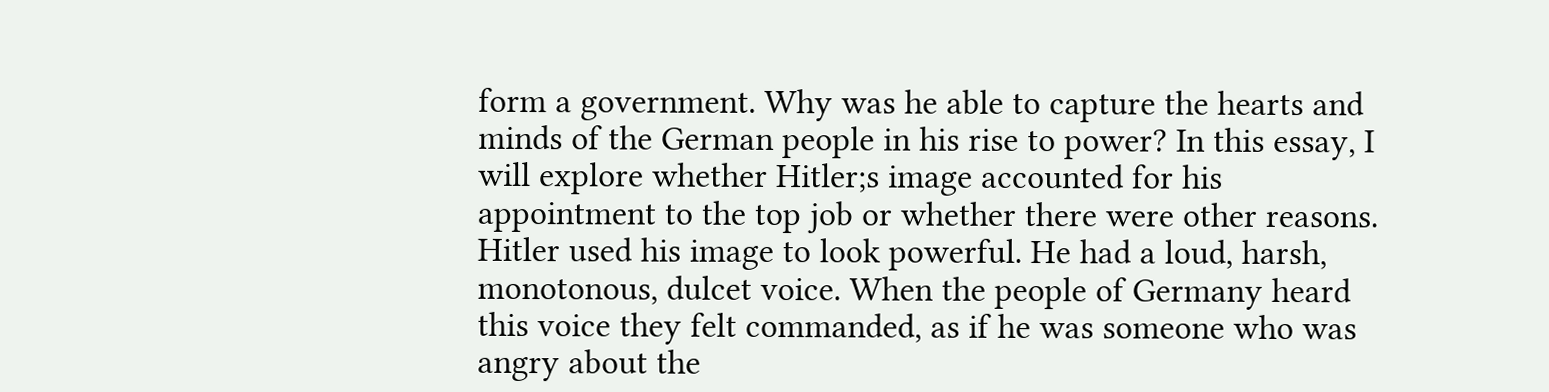form a government. Why was he able to capture the hearts and minds of the German people in his rise to power? In this essay, I will explore whether Hitler;s image accounted for his appointment to the top job or whether there were other reasons.
Hitler used his image to look powerful. He had a loud, harsh, monotonous, dulcet voice. When the people of Germany heard this voice they felt commanded, as if he was someone who was angry about the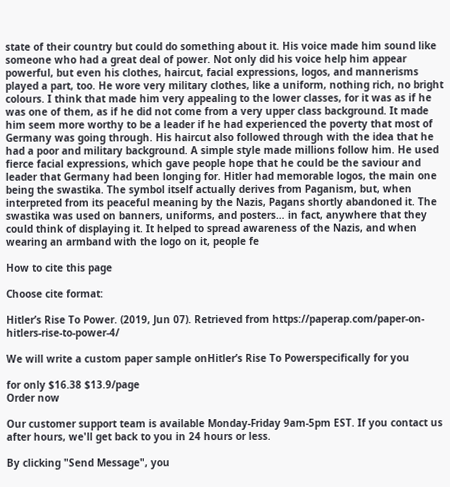state of their country but could do something about it. His voice made him sound like someone who had a great deal of power. Not only did his voice help him appear powerful, but even his clothes, haircut, facial expressions, logos, and mannerisms played a part, too. He wore very military clothes, like a uniform, nothing rich, no bright colours. I think that made him very appealing to the lower classes, for it was as if he was one of them, as if he did not come from a very upper class background. It made him seem more worthy to be a leader if he had experienced the poverty that most of Germany was going through. His haircut also followed through with the idea that he had a poor and military background. A simple style made millions follow him. He used fierce facial expressions, which gave people hope that he could be the saviour and leader that Germany had been longing for. Hitler had memorable logos, the main one being the swastika. The symbol itself actually derives from Paganism, but, when interpreted from its peaceful meaning by the Nazis, Pagans shortly abandoned it. The swastika was used on banners, uniforms, and posters… in fact, anywhere that they could think of displaying it. It helped to spread awareness of the Nazis, and when wearing an armband with the logo on it, people fe

How to cite this page

Choose cite format:

Hitler’s Rise To Power. (2019, Jun 07). Retrieved from https://paperap.com/paper-on-hitlers-rise-to-power-4/

We will write a custom paper sample onHitler’s Rise To Powerspecifically for you

for only $16.38 $13.9/page
Order now

Our customer support team is available Monday-Friday 9am-5pm EST. If you contact us after hours, we'll get back to you in 24 hours or less.

By clicking "Send Message", you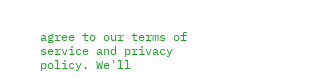agree to our terms of service and privacy policy. We'll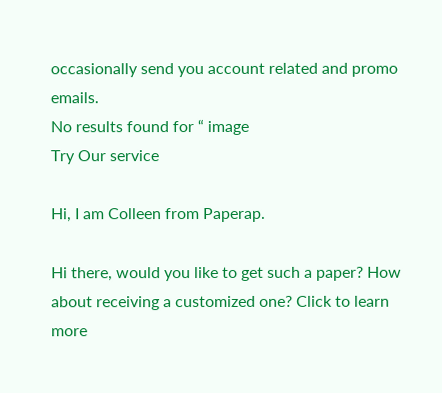occasionally send you account related and promo emails.
No results found for “ image
Try Our service

Hi, I am Colleen from Paperap.

Hi there, would you like to get such a paper? How about receiving a customized one? Click to learn more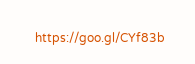https://goo.gl/CYf83b